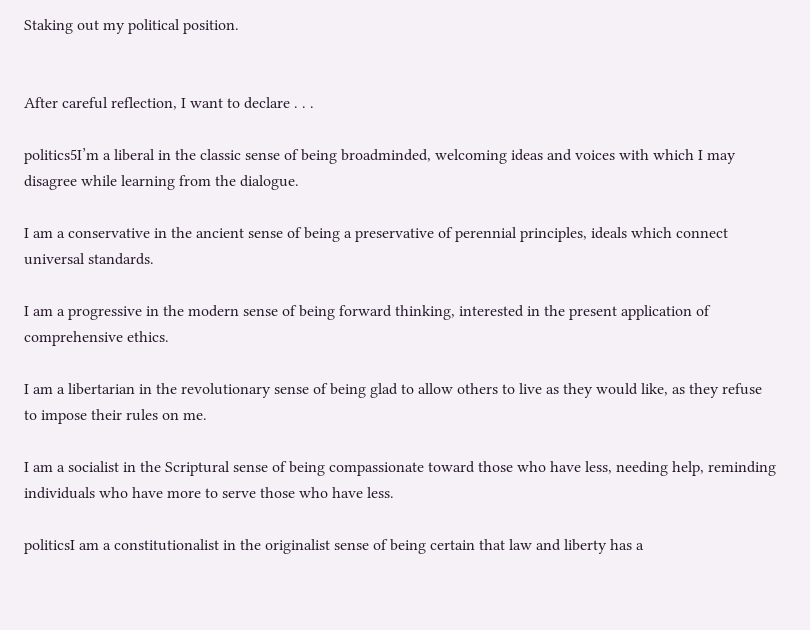Staking out my political position.


After careful reflection, I want to declare . . .

politics5I’m a liberal in the classic sense of being broadminded, welcoming ideas and voices with which I may disagree while learning from the dialogue.

I am a conservative in the ancient sense of being a preservative of perennial principles, ideals which connect universal standards.

I am a progressive in the modern sense of being forward thinking, interested in the present application of comprehensive ethics.

I am a libertarian in the revolutionary sense of being glad to allow others to live as they would like, as they refuse to impose their rules on me.

I am a socialist in the Scriptural sense of being compassionate toward those who have less, needing help, reminding individuals who have more to serve those who have less.

politicsI am a constitutionalist in the originalist sense of being certain that law and liberty has a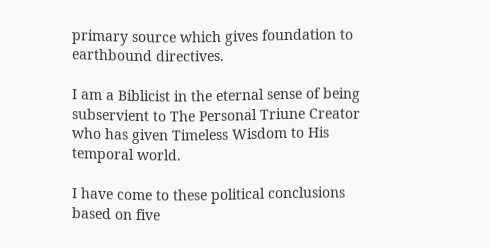primary source which gives foundation to earthbound directives.

I am a Biblicist in the eternal sense of being subservient to The Personal Triune Creator who has given Timeless Wisdom to His temporal world.

I have come to these political conclusions based on five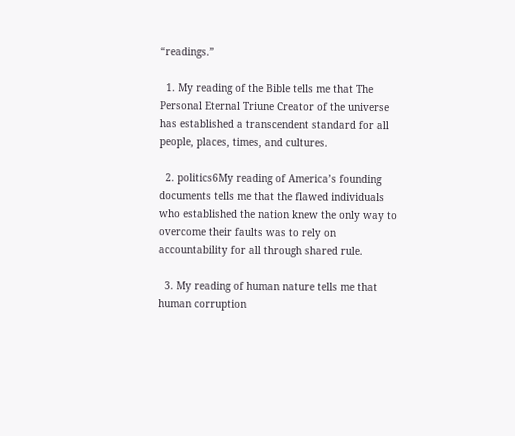“readings.”

  1. My reading of the Bible tells me that The Personal Eternal Triune Creator of the universe has established a transcendent standard for all people, places, times, and cultures.

  2. politics6My reading of America’s founding documents tells me that the flawed individuals who established the nation knew the only way to overcome their faults was to rely on accountability for all through shared rule.

  3. My reading of human nature tells me that human corruption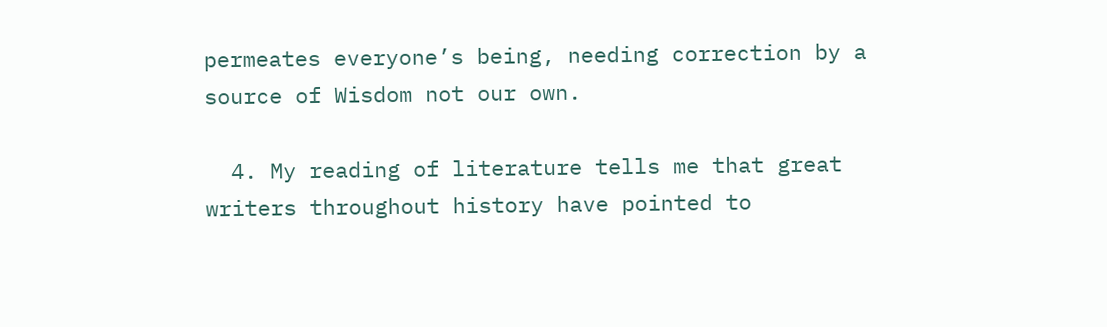permeates everyone’s being, needing correction by a source of Wisdom not our own.

  4. My reading of literature tells me that great writers throughout history have pointed to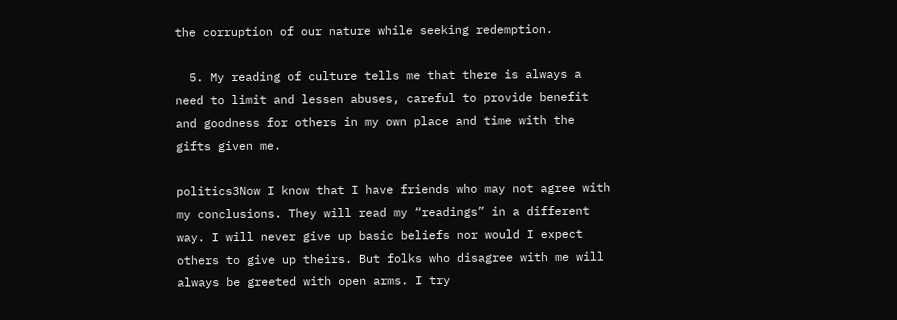the corruption of our nature while seeking redemption.

  5. My reading of culture tells me that there is always a need to limit and lessen abuses, careful to provide benefit and goodness for others in my own place and time with the gifts given me.

politics3Now I know that I have friends who may not agree with my conclusions. They will read my “readings” in a different way. I will never give up basic beliefs nor would I expect others to give up theirs. But folks who disagree with me will always be greeted with open arms. I try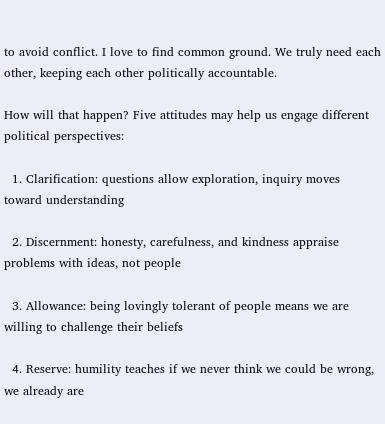to avoid conflict. I love to find common ground. We truly need each other, keeping each other politically accountable.

How will that happen? Five attitudes may help us engage different political perspectives:

  1. Clarification: questions allow exploration, inquiry moves toward understanding

  2. Discernment: honesty, carefulness, and kindness appraise problems with ideas, not people

  3. Allowance: being lovingly tolerant of people means we are willing to challenge their beliefs

  4. Reserve: humility teaches if we never think we could be wrong, we already are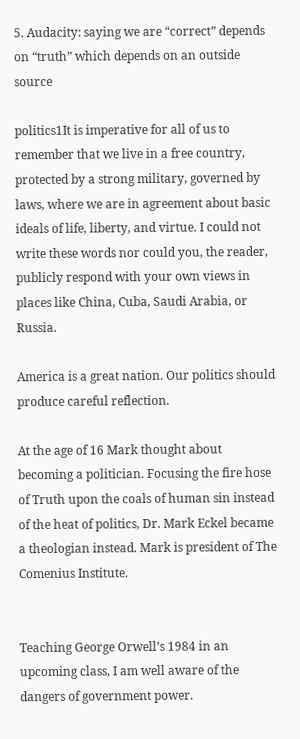5. Audacity: saying we are “correct” depends on “truth” which depends on an outside source

politics1It is imperative for all of us to remember that we live in a free country, protected by a strong military, governed by laws, where we are in agreement about basic ideals of life, liberty, and virtue. I could not write these words nor could you, the reader, publicly respond with your own views in places like China, Cuba, Saudi Arabia, or Russia.

America is a great nation. Our politics should produce careful reflection.

At the age of 16 Mark thought about becoming a politician. Focusing the fire hose of Truth upon the coals of human sin instead of the heat of politics, Dr. Mark Eckel became a theologian instead. Mark is president of The Comenius Institute.


Teaching George Orwell’s 1984 in an upcoming class, I am well aware of the dangers of government power.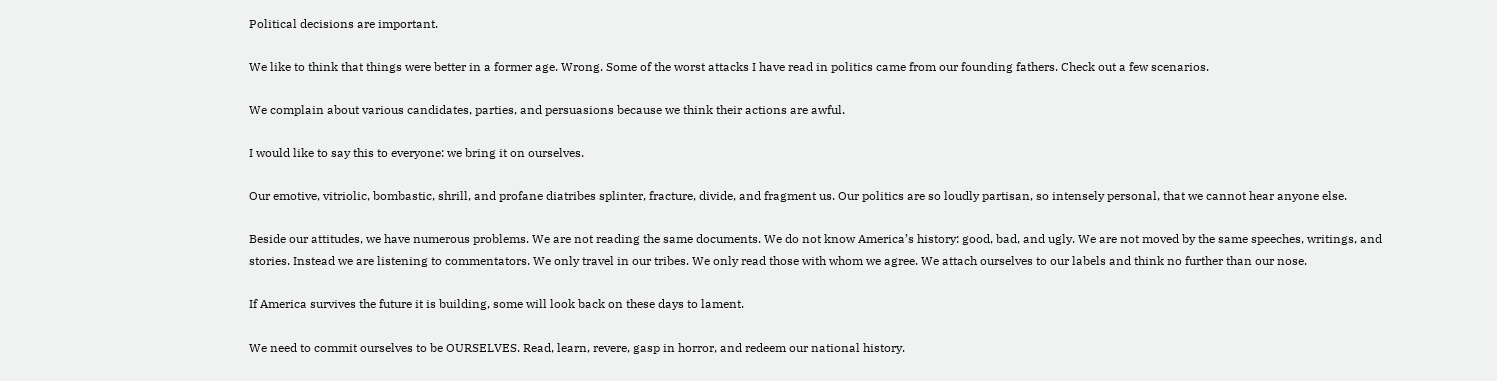Political decisions are important.

We like to think that things were better in a former age. Wrong. Some of the worst attacks I have read in politics came from our founding fathers. Check out a few scenarios.

We complain about various candidates, parties, and persuasions because we think their actions are awful.

I would like to say this to everyone: we bring it on ourselves.

Our emotive, vitriolic, bombastic, shrill, and profane diatribes splinter, fracture, divide, and fragment us. Our politics are so loudly partisan, so intensely personal, that we cannot hear anyone else.

Beside our attitudes, we have numerous problems. We are not reading the same documents. We do not know America’s history: good, bad, and ugly. We are not moved by the same speeches, writings, and stories. Instead we are listening to commentators. We only travel in our tribes. We only read those with whom we agree. We attach ourselves to our labels and think no further than our nose.

If America survives the future it is building, some will look back on these days to lament.

We need to commit ourselves to be OURSELVES. Read, learn, revere, gasp in horror, and redeem our national history.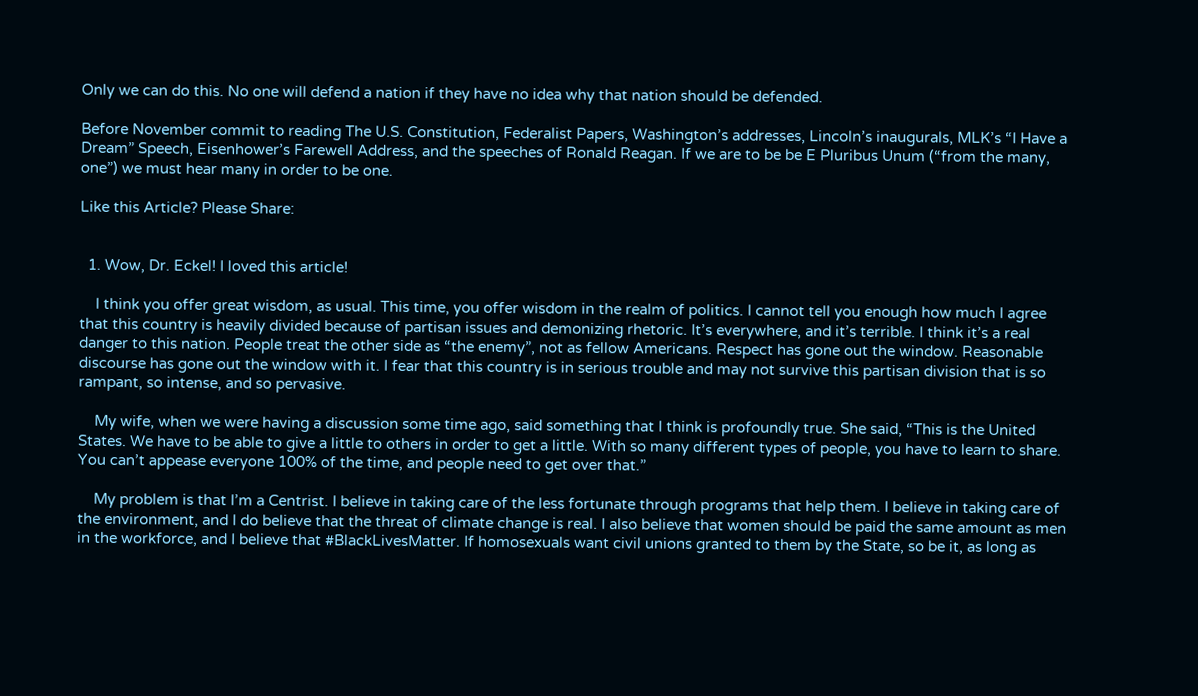Only we can do this. No one will defend a nation if they have no idea why that nation should be defended.

Before November commit to reading The U.S. Constitution, Federalist Papers, Washington’s addresses, Lincoln’s inaugurals, MLK’s “I Have a Dream” Speech, Eisenhower’s Farewell Address, and the speeches of Ronald Reagan. If we are to be be E Pluribus Unum (“from the many, one”) we must hear many in order to be one.

Like this Article? Please Share:


  1. Wow, Dr. Eckel! I loved this article!

    I think you offer great wisdom, as usual. This time, you offer wisdom in the realm of politics. I cannot tell you enough how much I agree that this country is heavily divided because of partisan issues and demonizing rhetoric. It’s everywhere, and it’s terrible. I think it’s a real danger to this nation. People treat the other side as “the enemy”, not as fellow Americans. Respect has gone out the window. Reasonable discourse has gone out the window with it. I fear that this country is in serious trouble and may not survive this partisan division that is so rampant, so intense, and so pervasive.

    My wife, when we were having a discussion some time ago, said something that I think is profoundly true. She said, “This is the United States. We have to be able to give a little to others in order to get a little. With so many different types of people, you have to learn to share. You can’t appease everyone 100% of the time, and people need to get over that.”

    My problem is that I’m a Centrist. I believe in taking care of the less fortunate through programs that help them. I believe in taking care of the environment, and I do believe that the threat of climate change is real. I also believe that women should be paid the same amount as men in the workforce, and I believe that #BlackLivesMatter. If homosexuals want civil unions granted to them by the State, so be it, as long as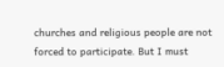churches and religious people are not forced to participate. But I must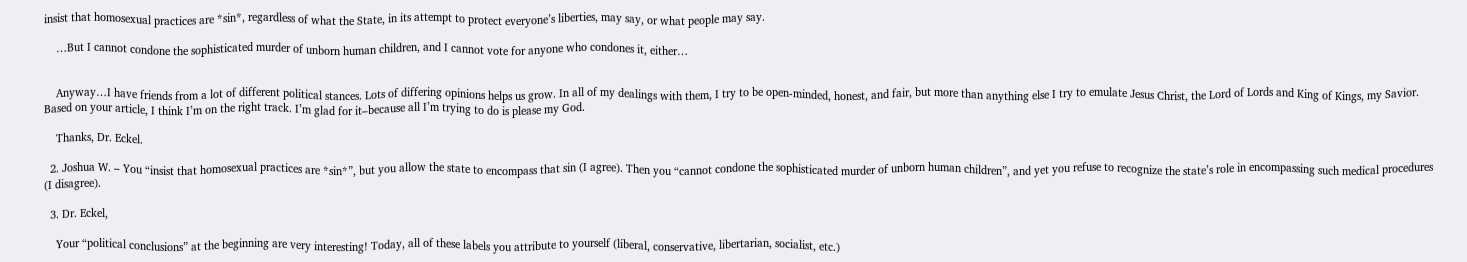insist that homosexual practices are *sin*, regardless of what the State, in its attempt to protect everyone’s liberties, may say, or what people may say.

    …But I cannot condone the sophisticated murder of unborn human children, and I cannot vote for anyone who condones it, either…


    Anyway…I have friends from a lot of different political stances. Lots of differing opinions helps us grow. In all of my dealings with them, I try to be open-minded, honest, and fair, but more than anything else I try to emulate Jesus Christ, the Lord of Lords and King of Kings, my Savior. Based on your article, I think I’m on the right track. I’m glad for it–because all I’m trying to do is please my God.

    Thanks, Dr. Eckel.

  2. Joshua W. – You “insist that homosexual practices are *sin*”, but you allow the state to encompass that sin (I agree). Then you “cannot condone the sophisticated murder of unborn human children”, and yet you refuse to recognize the state’s role in encompassing such medical procedures (I disagree).

  3. Dr. Eckel,

    Your “political conclusions” at the beginning are very interesting! Today, all of these labels you attribute to yourself (liberal, conservative, libertarian, socialist, etc.)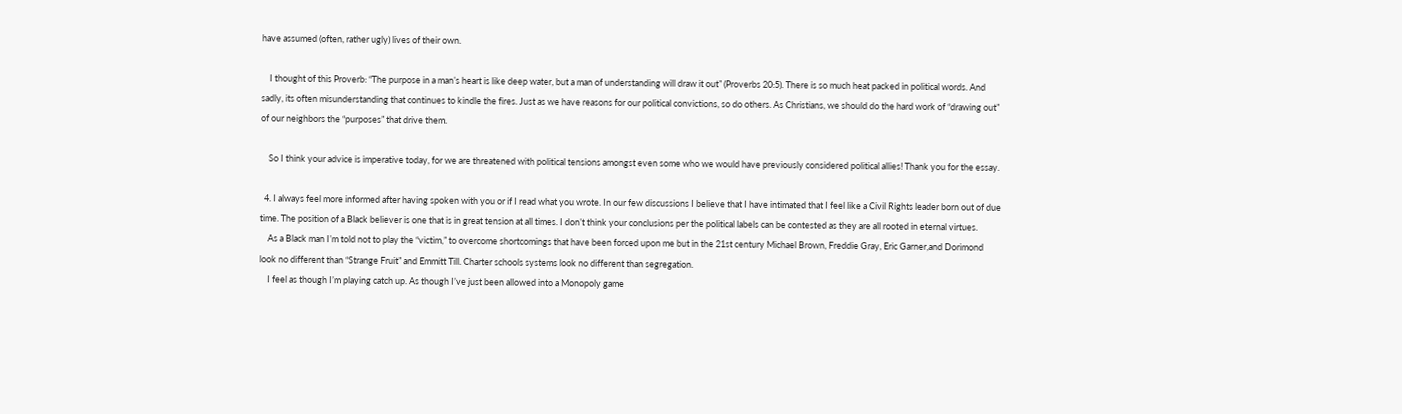have assumed (often, rather ugly) lives of their own.

    I thought of this Proverb: “The purpose in a man’s heart is like deep water, but a man of understanding will draw it out” (Proverbs 20:5). There is so much heat packed in political words. And sadly, its often misunderstanding that continues to kindle the fires. Just as we have reasons for our political convictions, so do others. As Christians, we should do the hard work of “drawing out” of our neighbors the “purposes” that drive them.

    So I think your advice is imperative today, for we are threatened with political tensions amongst even some who we would have previously considered political allies! Thank you for the essay.

  4. I always feel more informed after having spoken with you or if I read what you wrote. In our few discussions I believe that I have intimated that I feel like a Civil Rights leader born out of due time. The position of a Black believer is one that is in great tension at all times. I don’t think your conclusions per the political labels can be contested as they are all rooted in eternal virtues.
    As a Black man I’m told not to play the “victim,” to overcome shortcomings that have been forced upon me but in the 21st century Michael Brown, Freddie Gray, Eric Garner,and Dorimond look no different than “Strange Fruit” and Emmitt Till. Charter schools systems look no different than segregation.
    I feel as though I’m playing catch up. As though I’ve just been allowed into a Monopoly game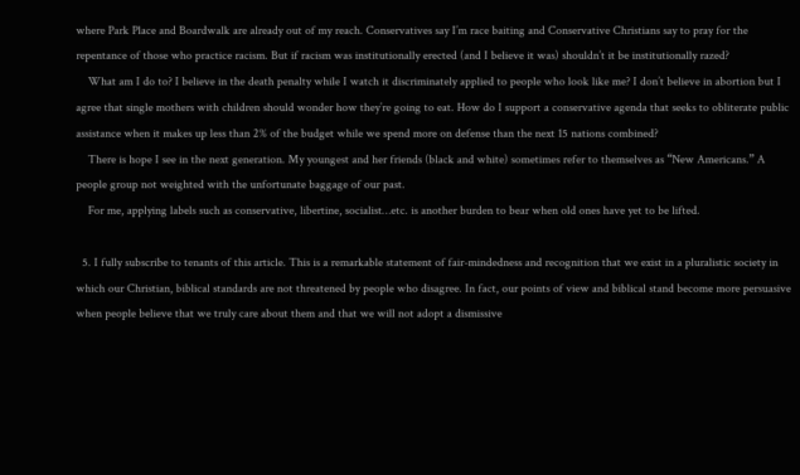where Park Place and Boardwalk are already out of my reach. Conservatives say I’m race baiting and Conservative Christians say to pray for the repentance of those who practice racism. But if racism was institutionally erected (and I believe it was) shouldn’t it be institutionally razed?
    What am I do to? I believe in the death penalty while I watch it discriminately applied to people who look like me? I don’t believe in abortion but I agree that single mothers with children should wonder how they’re going to eat. How do I support a conservative agenda that seeks to obliterate public assistance when it makes up less than 2% of the budget while we spend more on defense than the next 15 nations combined?
    There is hope I see in the next generation. My youngest and her friends (black and white) sometimes refer to themselves as “New Americans.” A people group not weighted with the unfortunate baggage of our past.
    For me, applying labels such as conservative, libertine, socialist…etc. is another burden to bear when old ones have yet to be lifted.

  5. I fully subscribe to tenants of this article. This is a remarkable statement of fair-mindedness and recognition that we exist in a pluralistic society in which our Christian, biblical standards are not threatened by people who disagree. In fact, our points of view and biblical stand become more persuasive when people believe that we truly care about them and that we will not adopt a dismissive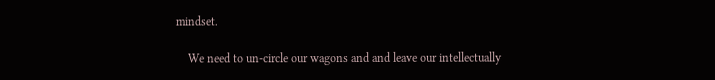mindset.

    We need to un-circle our wagons and and leave our intellectually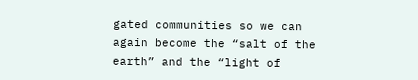gated communities so we can again become the “salt of the earth” and the “light of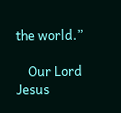the world.”

    Our Lord Jesus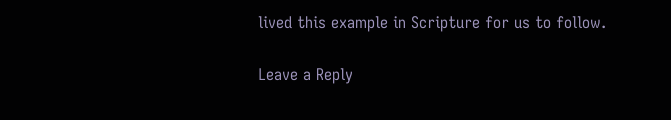lived this example in Scripture for us to follow.

Leave a Reply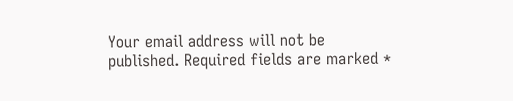Your email address will not be published. Required fields are marked *